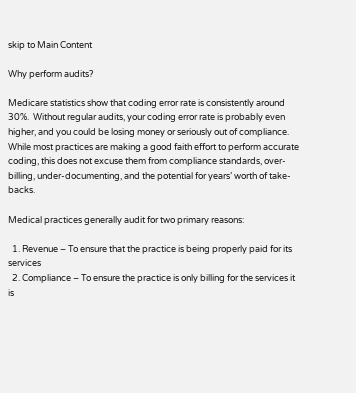skip to Main Content

Why perform audits?

Medicare statistics show that coding error rate is consistently around 30%.  Without regular audits, your coding error rate is probably even higher, and you could be losing money or seriously out of compliance.  While most practices are making a good faith effort to perform accurate coding, this does not excuse them from compliance standards, over-billing, under-documenting, and the potential for years’ worth of take-backs.

Medical practices generally audit for two primary reasons:

  1. Revenue – To ensure that the practice is being properly paid for its services
  2. Compliance – To ensure the practice is only billing for the services it is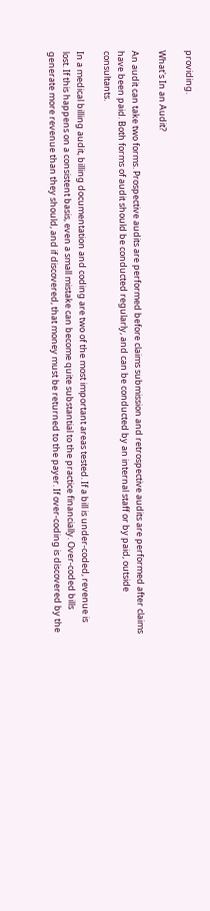providing.

What's In an Audit?

An audit can take two forms. Prospective audits are performed before claims submission and retrospective audits are performed after claims have been paid. Both forms of audit should be conducted regularly, and can be conducted by an internal staff or by paid, outside consultants.

In a medical billing audit, billing documentation and coding are two of the most important areas tested. If a bill is under-coded, revenue is lost. If this happens on a consistent basis, even a small mistake can become quite substantial to the practice financially. Over-coded bills generate more revenue than they should, and if discovered, that money must be returned to the payer. If over-coding is discovered by the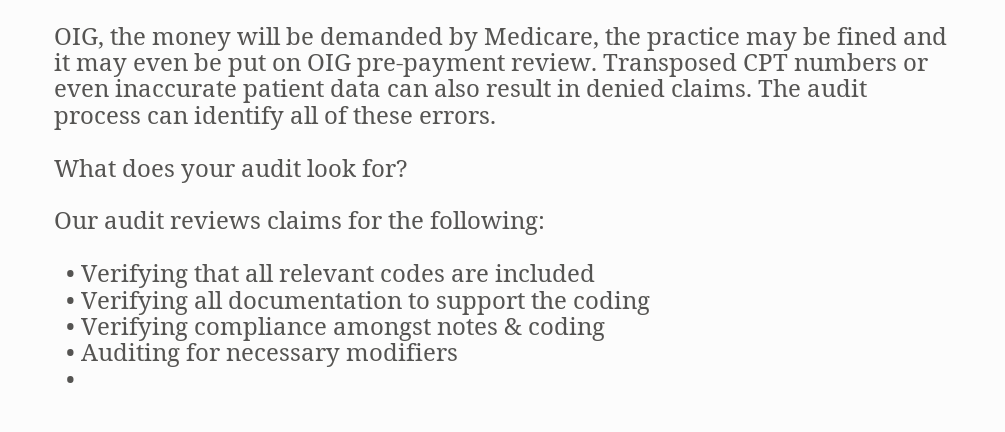OIG, the money will be demanded by Medicare, the practice may be fined and it may even be put on OIG pre-payment review. Transposed CPT numbers or even inaccurate patient data can also result in denied claims. The audit process can identify all of these errors.

What does your audit look for?

Our audit reviews claims for the following:

  • Verifying that all relevant codes are included
  • Verifying all documentation to support the coding
  • Verifying compliance amongst notes & coding
  • Auditing for necessary modifiers
  •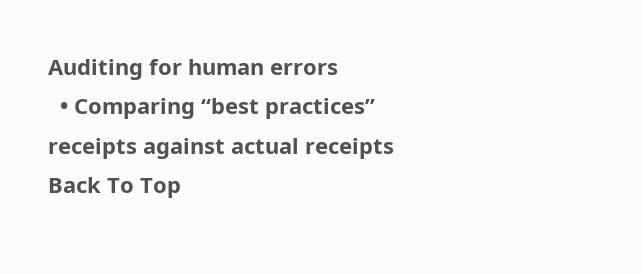Auditing for human errors
  • Comparing “best practices” receipts against actual receipts
Back To Top